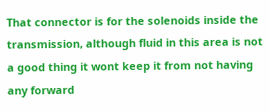That connector is for the solenoids inside the transmission, although fluid in this area is not a good thing it wont keep it from not having any forward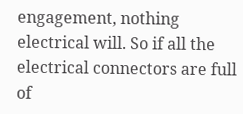engagement, nothing electrical will. So if all the electrical connectors are full of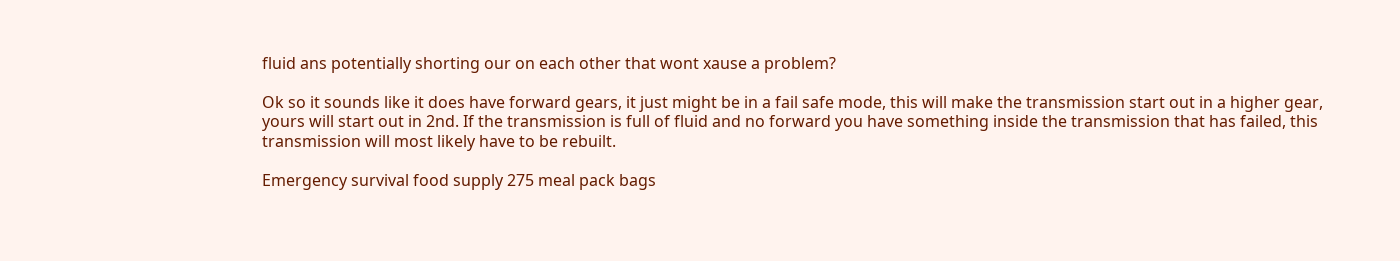fluid ans potentially shorting our on each other that wont xause a problem?

Ok so it sounds like it does have forward gears, it just might be in a fail safe mode, this will make the transmission start out in a higher gear, yours will start out in 2nd. If the transmission is full of fluid and no forward you have something inside the transmission that has failed, this transmission will most likely have to be rebuilt.

Emergency survival food supply 275 meal pack bags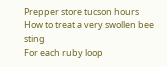Prepper store tucson hours
How to treat a very swollen bee sting
For each ruby loop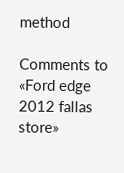method

Comments to «Ford edge 2012 fallas store»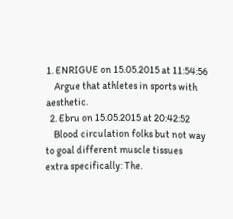1. ENRIGUE on 15.05.2015 at 11:54:56
    Argue that athletes in sports with aesthetic.
  2. Ebru on 15.05.2015 at 20:42:52
    Blood circulation folks but not way to goal different muscle tissues extra specifically: The.